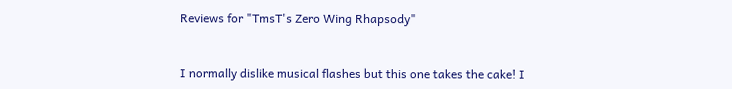Reviews for "TmsT's Zero Wing Rhapsody"


I normally dislike musical flashes but this one takes the cake! I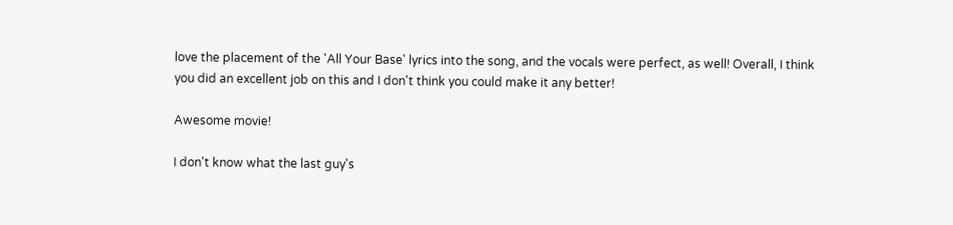love the placement of the 'All Your Base' lyrics into the song, and the vocals were perfect, as well! Overall, I think you did an excellent job on this and I don't think you could make it any better!

Awesome movie!

I don't know what the last guy's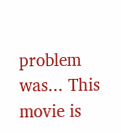problem was... This movie is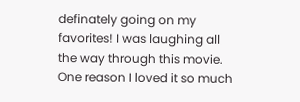definately going on my favorites! I was laughing all the way through this movie. One reason I loved it so much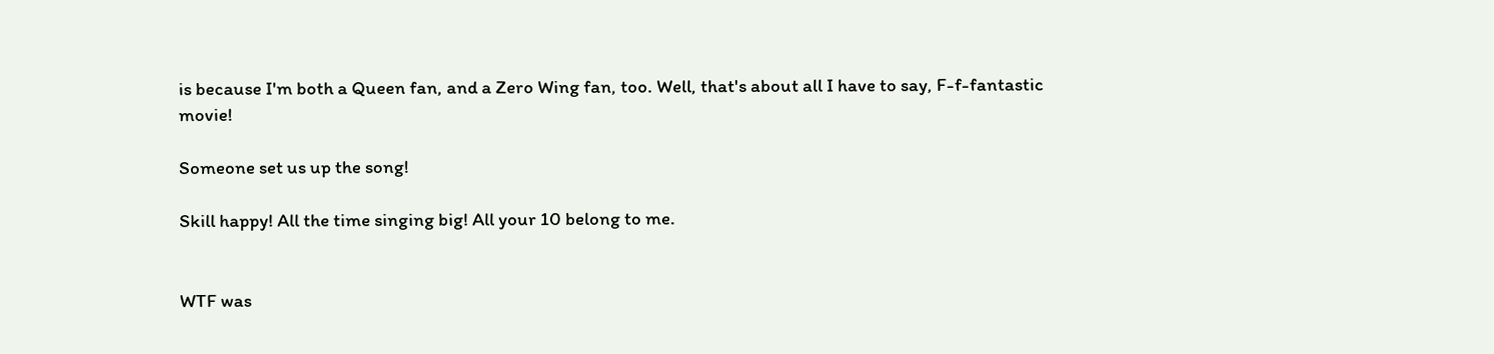is because I'm both a Queen fan, and a Zero Wing fan, too. Well, that's about all I have to say, F-f-fantastic movie!

Someone set us up the song!

Skill happy! All the time singing big! All your 10 belong to me.


WTF was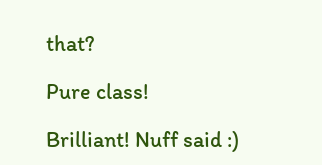that?

Pure class!

Brilliant! Nuff said :)